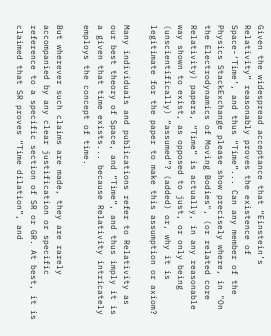Given the widespread acceptance that “Einstein’s Relativity” reasonably proves the existence of Space-‘Time’, and thus “Time”... Can any member of the Physics StackExchange please show precisely where, in "On the Electrodynamics of Moving Bodies", (or related core Relativity) papers, “Time” is actually, in any reasonable way shown to exist, as opposed to just, or only being (unscientifically) “assumed”? (added) or, why it is legitimate for the paper to make this assumption or axiom?

Many individuals and publications refer to Relativity as our best theory of Space, and “Time”, and thus imply it is a given that time exists... because Relativity intricately employs the concept of time.

But wherever such claims are made, they are rarely accompanied by any clear justification or specific reference to a specific section of SR or GR. At best, it is claimed that SR proves “Time dilation”, and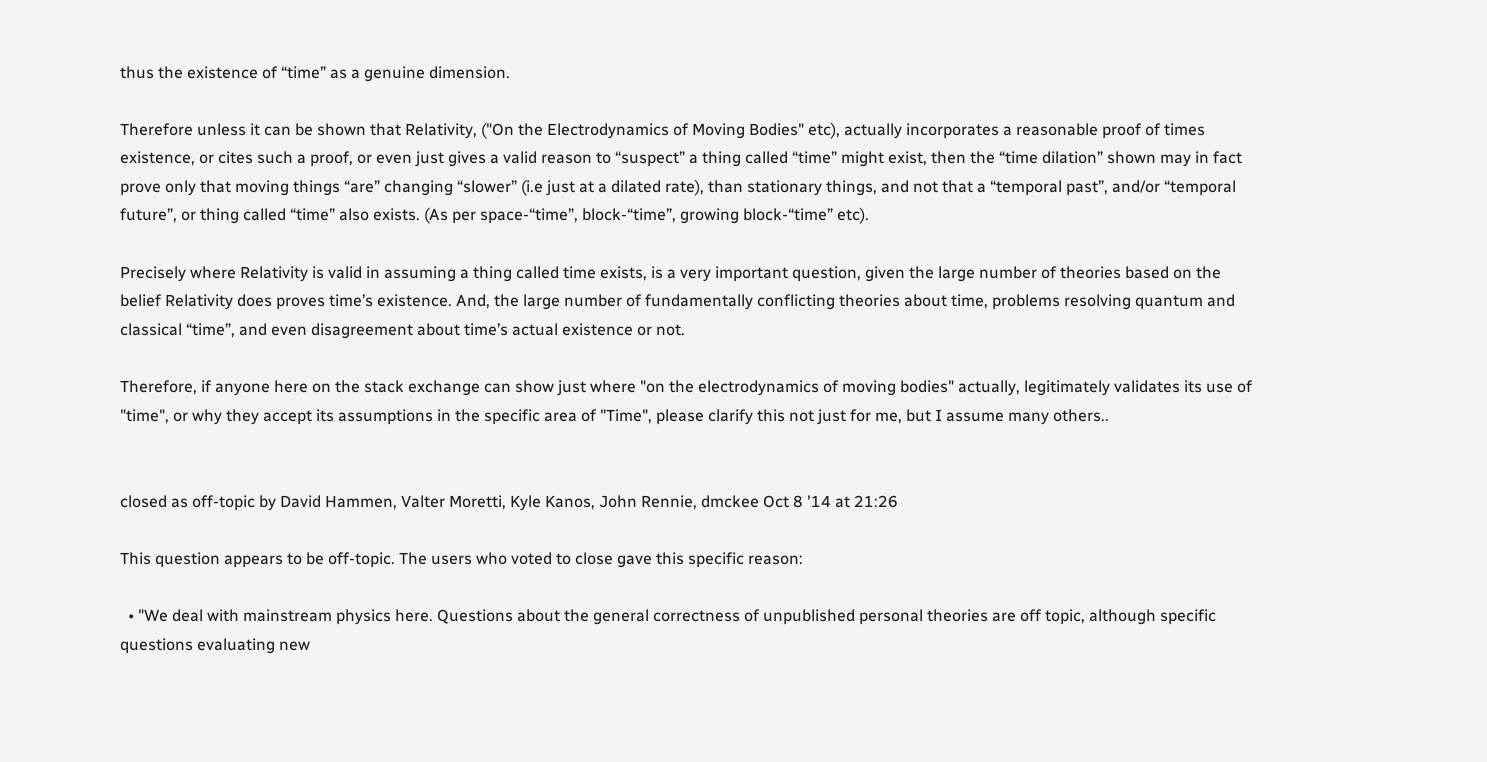thus the existence of “time” as a genuine dimension.

Therefore unless it can be shown that Relativity, ("On the Electrodynamics of Moving Bodies" etc), actually incorporates a reasonable proof of times existence, or cites such a proof, or even just gives a valid reason to “suspect” a thing called “time” might exist, then the “time dilation” shown may in fact prove only that moving things “are” changing “slower” (i.e just at a dilated rate), than stationary things, and not that a “temporal past”, and/or “temporal future”, or thing called “time” also exists. (As per space-“time”, block-“time”, growing block-“time” etc).

Precisely where Relativity is valid in assuming a thing called time exists, is a very important question, given the large number of theories based on the belief Relativity does proves time’s existence. And, the large number of fundamentally conflicting theories about time, problems resolving quantum and classical “time”, and even disagreement about time’s actual existence or not.

Therefore, if anyone here on the stack exchange can show just where "on the electrodynamics of moving bodies" actually, legitimately validates its use of "time", or why they accept its assumptions in the specific area of "Time", please clarify this not just for me, but I assume many others..


closed as off-topic by David Hammen, Valter Moretti, Kyle Kanos, John Rennie, dmckee Oct 8 '14 at 21:26

This question appears to be off-topic. The users who voted to close gave this specific reason:

  • "We deal with mainstream physics here. Questions about the general correctness of unpublished personal theories are off topic, although specific questions evaluating new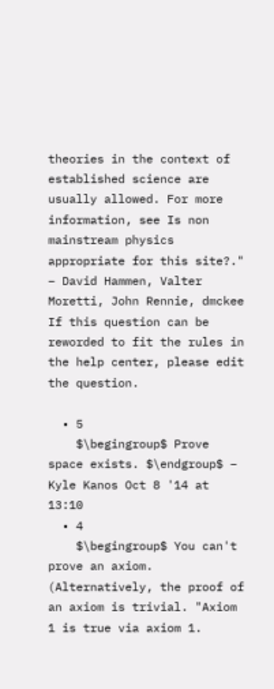theories in the context of established science are usually allowed. For more information, see Is non mainstream physics appropriate for this site?." – David Hammen, Valter Moretti, John Rennie, dmckee
If this question can be reworded to fit the rules in the help center, please edit the question.

  • 5
    $\begingroup$ Prove space exists. $\endgroup$ – Kyle Kanos Oct 8 '14 at 13:10
  • 4
    $\begingroup$ You can't prove an axiom. (Alternatively, the proof of an axiom is trivial. "Axiom 1 is true via axiom 1.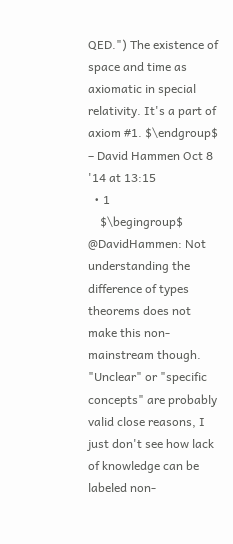QED.") The existence of space and time as axiomatic in special relativity. It's a part of axiom #1. $\endgroup$ – David Hammen Oct 8 '14 at 13:15
  • 1
    $\begingroup$ @DavidHammen: Not understanding the difference of types theorems does not make this non-mainstream though. "Unclear" or "specific concepts" are probably valid close reasons, I just don't see how lack of knowledge can be labeled non-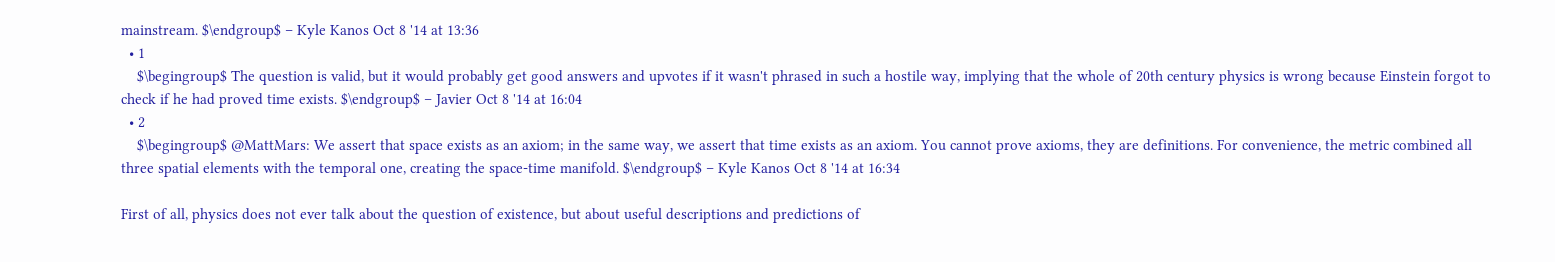mainstream. $\endgroup$ – Kyle Kanos Oct 8 '14 at 13:36
  • 1
    $\begingroup$ The question is valid, but it would probably get good answers and upvotes if it wasn't phrased in such a hostile way, implying that the whole of 20th century physics is wrong because Einstein forgot to check if he had proved time exists. $\endgroup$ – Javier Oct 8 '14 at 16:04
  • 2
    $\begingroup$ @MattMars: We assert that space exists as an axiom; in the same way, we assert that time exists as an axiom. You cannot prove axioms, they are definitions. For convenience, the metric combined all three spatial elements with the temporal one, creating the space-time manifold. $\endgroup$ – Kyle Kanos Oct 8 '14 at 16:34

First of all, physics does not ever talk about the question of existence, but about useful descriptions and predictions of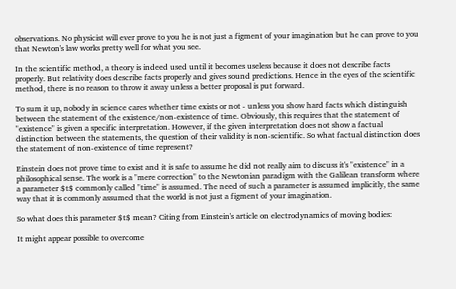observations. No physicist will ever prove to you he is not just a figment of your imagination but he can prove to you that Newton's law works pretty well for what you see.

In the scientific method, a theory is indeed used until it becomes useless because it does not describe facts properly. But relativity does describe facts properly and gives sound predictions. Hence in the eyes of the scientific method, there is no reason to throw it away unless a better proposal is put forward.

To sum it up, nobody in science cares whether time exists or not - unless you show hard facts which distinguish between the statement of the existence/non-existence of time. Obviously, this requires that the statement of "existence" is given a specific interpretation. However, if the given interpretation does not show a factual distinction between the statements, the question of their validity is non-scientific. So what factual distinction does the statement of non-existence of time represent?

Einstein does not prove time to exist and it is safe to assume he did not really aim to discuss it's "existence" in a philosophical sense. The work is a "mere correction" to the Newtonian paradigm with the Galilean transform where a parameter $t$ commonly called "time" is assumed. The need of such a parameter is assumed implicitly, the same way that it is commonly assumed that the world is not just a figment of your imagination.

So what does this parameter $t$ mean? Citing from Einstein's article on electrodynamics of moving bodies:

It might appear possible to overcome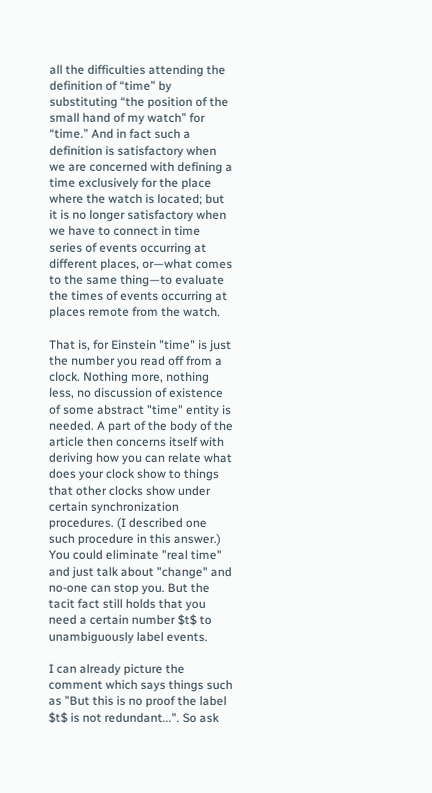all the difficulties attending the definition of “time” by substituting “the position of the small hand of my watch” for “time.” And in fact such a definition is satisfactory when we are concerned with defining a time exclusively for the place where the watch is located; but it is no longer satisfactory when we have to connect in time series of events occurring at different places, or—what comes to the same thing—to evaluate the times of events occurring at places remote from the watch.

That is, for Einstein "time" is just the number you read off from a clock. Nothing more, nothing less, no discussion of existence of some abstract "time" entity is needed. A part of the body of the article then concerns itself with deriving how you can relate what does your clock show to things that other clocks show under certain synchronization procedures. (I described one such procedure in this answer.) You could eliminate "real time" and just talk about "change" and no-one can stop you. But the tacit fact still holds that you need a certain number $t$ to unambiguously label events.

I can already picture the comment which says things such as "But this is no proof the label $t$ is not redundant...". So ask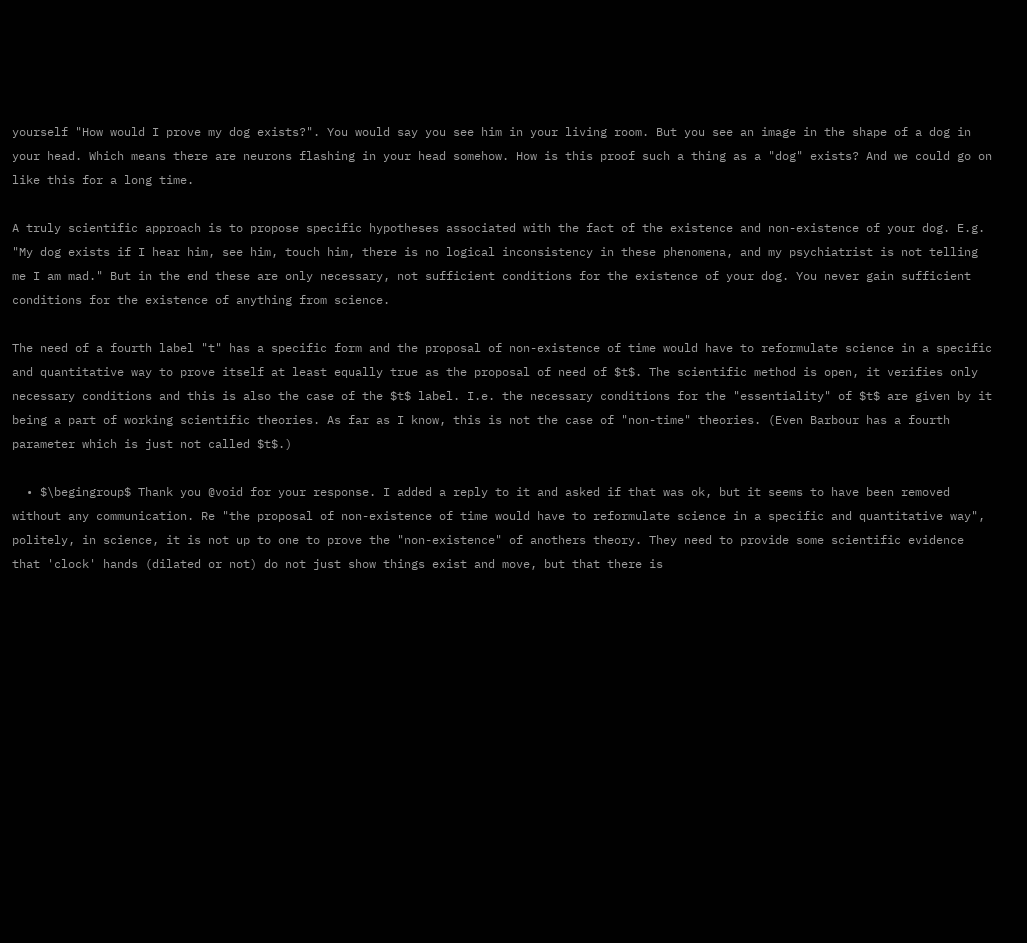yourself "How would I prove my dog exists?". You would say you see him in your living room. But you see an image in the shape of a dog in your head. Which means there are neurons flashing in your head somehow. How is this proof such a thing as a "dog" exists? And we could go on like this for a long time.

A truly scientific approach is to propose specific hypotheses associated with the fact of the existence and non-existence of your dog. E.g. "My dog exists if I hear him, see him, touch him, there is no logical inconsistency in these phenomena, and my psychiatrist is not telling me I am mad." But in the end these are only necessary, not sufficient conditions for the existence of your dog. You never gain sufficient conditions for the existence of anything from science.

The need of a fourth label "t" has a specific form and the proposal of non-existence of time would have to reformulate science in a specific and quantitative way to prove itself at least equally true as the proposal of need of $t$. The scientific method is open, it verifies only necessary conditions and this is also the case of the $t$ label. I.e. the necessary conditions for the "essentiality" of $t$ are given by it being a part of working scientific theories. As far as I know, this is not the case of "non-time" theories. (Even Barbour has a fourth parameter which is just not called $t$.)

  • $\begingroup$ Thank you @void for your response. I added a reply to it and asked if that was ok, but it seems to have been removed without any communication. Re "the proposal of non-existence of time would have to reformulate science in a specific and quantitative way", politely, in science, it is not up to one to prove the "non-existence" of anothers theory. They need to provide some scientific evidence that 'clock' hands (dilated or not) do not just show things exist and move, but that there is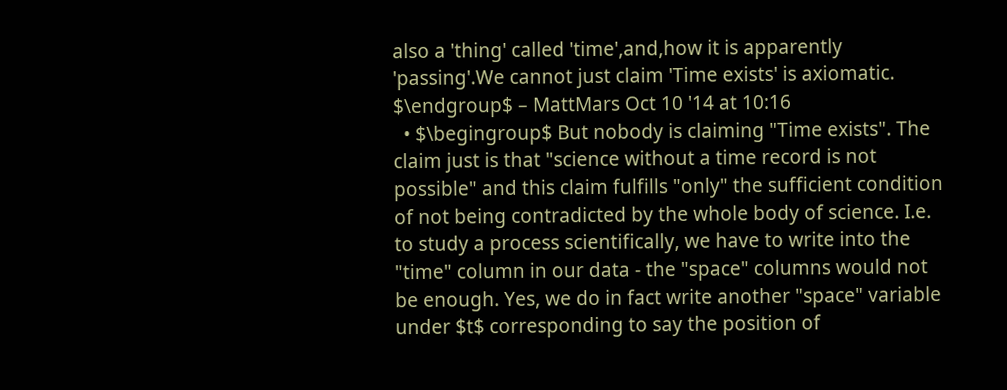also a 'thing' called 'time',and,how it is apparently 'passing'.We cannot just claim 'Time exists' is axiomatic. $\endgroup$ – MattMars Oct 10 '14 at 10:16
  • $\begingroup$ But nobody is claiming "Time exists". The claim just is that "science without a time record is not possible" and this claim fulfills "only" the sufficient condition of not being contradicted by the whole body of science. I.e. to study a process scientifically, we have to write into the "time" column in our data - the "space" columns would not be enough. Yes, we do in fact write another "space" variable under $t$ corresponding to say the position of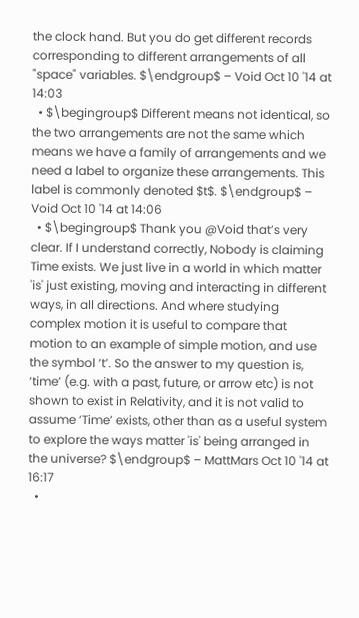the clock hand. But you do get different records corresponding to different arrangements of all "space" variables. $\endgroup$ – Void Oct 10 '14 at 14:03
  • $\begingroup$ Different means not identical, so the two arrangements are not the same which means we have a family of arrangements and we need a label to organize these arrangements. This label is commonly denoted $t$. $\endgroup$ – Void Oct 10 '14 at 14:06
  • $\begingroup$ Thank you @Void that’s very clear. If I understand correctly, Nobody is claiming Time exists. We just live in a world in which matter 'is' just existing, moving and interacting in different ways, in all directions. And where studying complex motion it is useful to compare that motion to an example of simple motion, and use the symbol ‘t’. So the answer to my question is, ‘time’ (e.g. with a past, future, or arrow etc) is not shown to exist in Relativity, and it is not valid to assume ‘Time’ exists, other than as a useful system to explore the ways matter 'is' being arranged in the universe? $\endgroup$ – MattMars Oct 10 '14 at 16:17
  •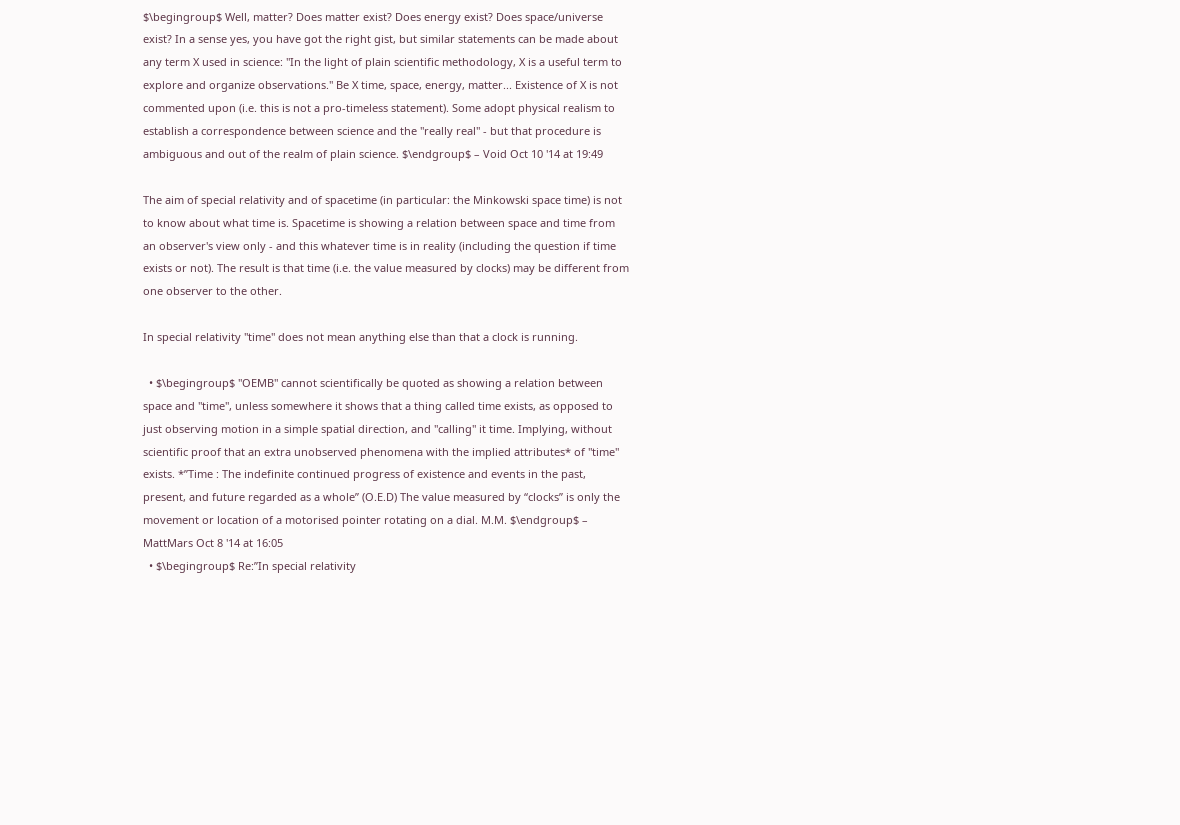$\begingroup$ Well, matter? Does matter exist? Does energy exist? Does space/universe exist? In a sense yes, you have got the right gist, but similar statements can be made about any term X used in science: "In the light of plain scientific methodology, X is a useful term to explore and organize observations." Be X time, space, energy, matter... Existence of X is not commented upon (i.e. this is not a pro-timeless statement). Some adopt physical realism to establish a correspondence between science and the "really real" - but that procedure is ambiguous and out of the realm of plain science. $\endgroup$ – Void Oct 10 '14 at 19:49

The aim of special relativity and of spacetime (in particular: the Minkowski space time) is not to know about what time is. Spacetime is showing a relation between space and time from an observer's view only - and this whatever time is in reality (including the question if time exists or not). The result is that time (i.e. the value measured by clocks) may be different from one observer to the other.

In special relativity "time" does not mean anything else than that a clock is running.

  • $\begingroup$ "OEMB" cannot scientifically be quoted as showing a relation between space and "time", unless somewhere it shows that a thing called time exists, as opposed to just observing motion in a simple spatial direction, and "calling" it time. Implying, without scientific proof that an extra unobserved phenomena with the implied attributes* of "time" exists. *”Time : The indefinite continued progress of existence and events in the past, present, and future regarded as a whole” (O.E.D) The value measured by “clocks” is only the movement or location of a motorised pointer rotating on a dial. M.M. $\endgroup$ – MattMars Oct 8 '14 at 16:05
  • $\begingroup$ Re:”In special relativity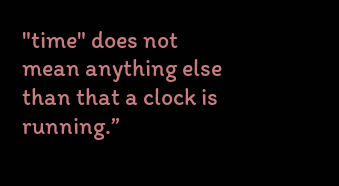"time" does not mean anything else than that a clock is running.”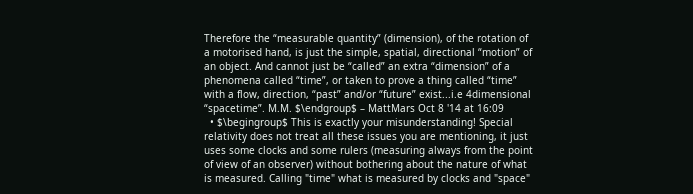Therefore the “measurable quantity” (dimension), of the rotation of a motorised hand, is just the simple, spatial, directional “motion” of an object. And cannot just be “called” an extra “dimension” of a phenomena called “time”, or taken to prove a thing called “time” with a flow, direction, “past” and/or “future” exist...i.e 4dimensional “spacetime”. M.M. $\endgroup$ – MattMars Oct 8 '14 at 16:09
  • $\begingroup$ This is exactly your misunderstanding! Special relativity does not treat all these issues you are mentioning, it just uses some clocks and some rulers (measuring always from the point of view of an observer) without bothering about the nature of what is measured. Calling "time" what is measured by clocks and "space"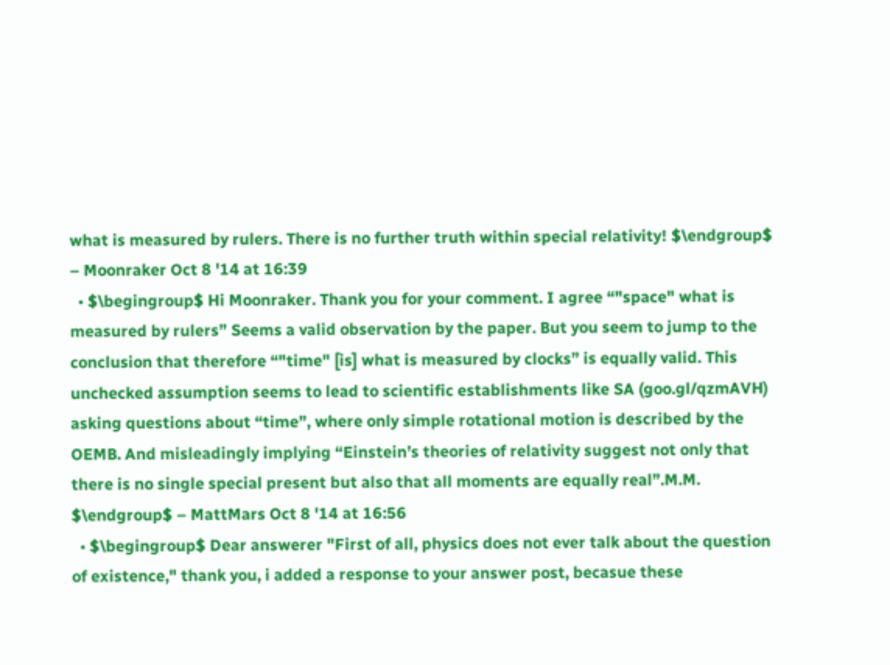what is measured by rulers. There is no further truth within special relativity! $\endgroup$ – Moonraker Oct 8 '14 at 16:39
  • $\begingroup$ Hi Moonraker. Thank you for your comment. I agree “"space" what is measured by rulers” Seems a valid observation by the paper. But you seem to jump to the conclusion that therefore “"time" [is] what is measured by clocks” is equally valid. This unchecked assumption seems to lead to scientific establishments like SA (goo.gl/qzmAVH) asking questions about “time”, where only simple rotational motion is described by the OEMB. And misleadingly implying “Einstein’s theories of relativity suggest not only that there is no single special present but also that all moments are equally real”.M.M. $\endgroup$ – MattMars Oct 8 '14 at 16:56
  • $\begingroup$ Dear answerer "First of all, physics does not ever talk about the question of existence," thank you, i added a response to your answer post, becasue these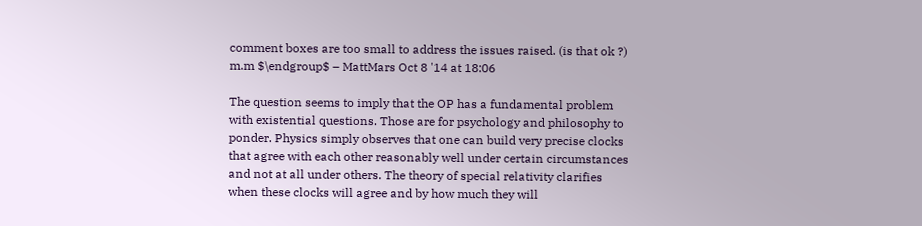comment boxes are too small to address the issues raised. (is that ok ?) m.m $\endgroup$ – MattMars Oct 8 '14 at 18:06

The question seems to imply that the OP has a fundamental problem with existential questions. Those are for psychology and philosophy to ponder. Physics simply observes that one can build very precise clocks that agree with each other reasonably well under certain circumstances and not at all under others. The theory of special relativity clarifies when these clocks will agree and by how much they will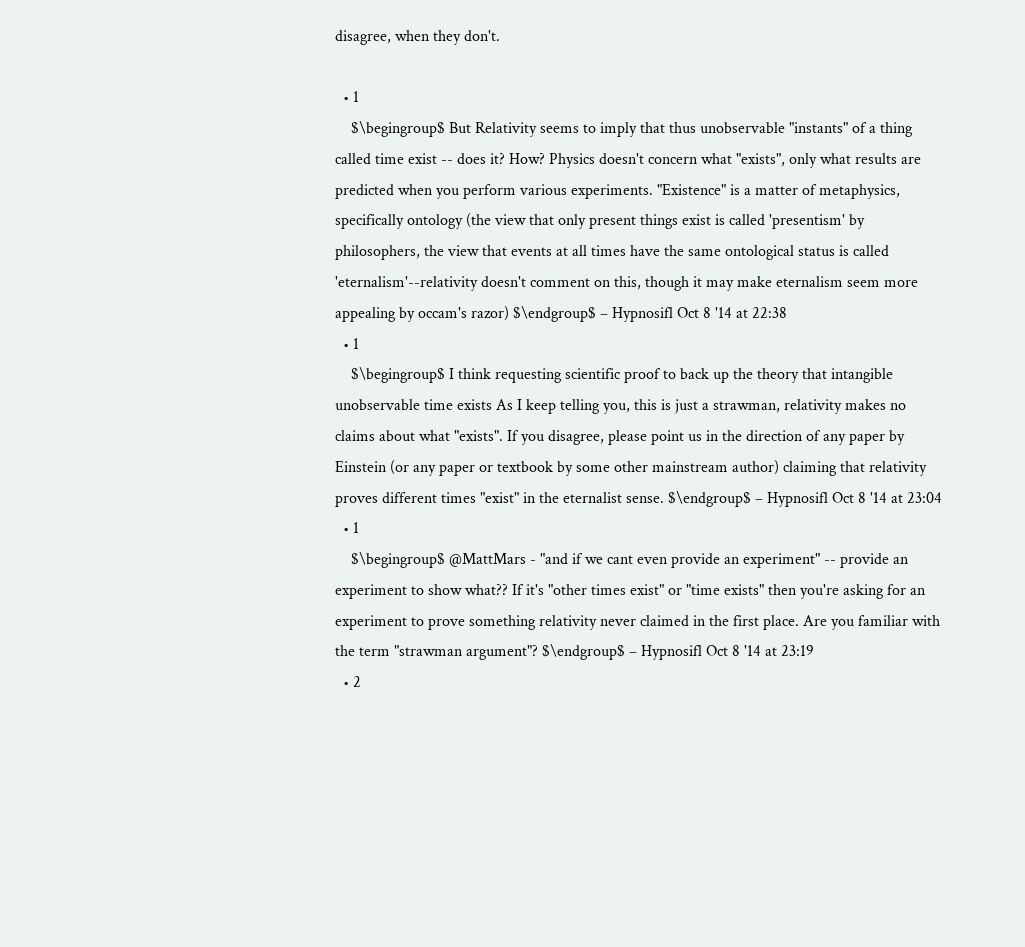disagree, when they don't.

  • 1
    $\begingroup$ But Relativity seems to imply that thus unobservable "instants" of a thing called time exist -- does it? How? Physics doesn't concern what "exists", only what results are predicted when you perform various experiments. "Existence" is a matter of metaphysics, specifically ontology (the view that only present things exist is called 'presentism' by philosophers, the view that events at all times have the same ontological status is called 'eternalism'--relativity doesn't comment on this, though it may make eternalism seem more appealing by occam's razor) $\endgroup$ – Hypnosifl Oct 8 '14 at 22:38
  • 1
    $\begingroup$ I think requesting scientific proof to back up the theory that intangible unobservable time exists As I keep telling you, this is just a strawman, relativity makes no claims about what "exists". If you disagree, please point us in the direction of any paper by Einstein (or any paper or textbook by some other mainstream author) claiming that relativity proves different times "exist" in the eternalist sense. $\endgroup$ – Hypnosifl Oct 8 '14 at 23:04
  • 1
    $\begingroup$ @MattMars - "and if we cant even provide an experiment" -- provide an experiment to show what?? If it's "other times exist" or "time exists" then you're asking for an experiment to prove something relativity never claimed in the first place. Are you familiar with the term "strawman argument"? $\endgroup$ – Hypnosifl Oct 8 '14 at 23:19
  • 2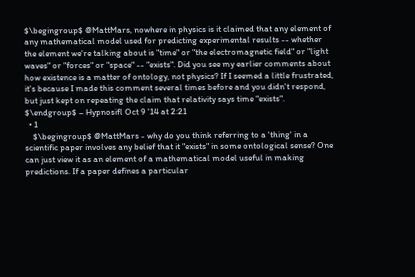$\begingroup$ @MattMars, nowhere in physics is it claimed that any element of any mathematical model used for predicting experimental results -- whether the element we're talking about is "time" or "the electromagnetic field" or "light waves" or "forces" or "space" -- "exists". Did you see my earlier comments about how existence is a matter of ontology, not physics? If I seemed a little frustrated, it's because I made this comment several times before and you didn't respond, but just kept on repeating the claim that relativity says time "exists". $\endgroup$ – Hypnosifl Oct 9 '14 at 2:21
  • 1
    $\begingroup$ @MattMars - why do you think referring to a 'thing' in a scientific paper involves any belief that it "exists" in some ontological sense? One can just view it as an element of a mathematical model useful in making predictions. If a paper defines a particular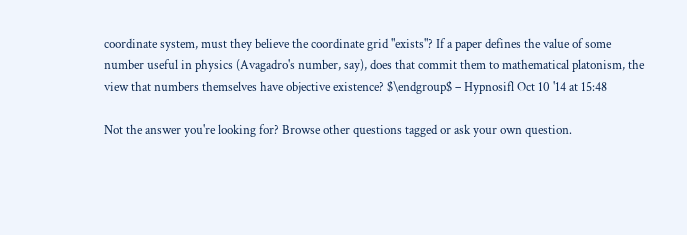coordinate system, must they believe the coordinate grid "exists"? If a paper defines the value of some number useful in physics (Avagadro's number, say), does that commit them to mathematical platonism, the view that numbers themselves have objective existence? $\endgroup$ – Hypnosifl Oct 10 '14 at 15:48

Not the answer you're looking for? Browse other questions tagged or ask your own question.